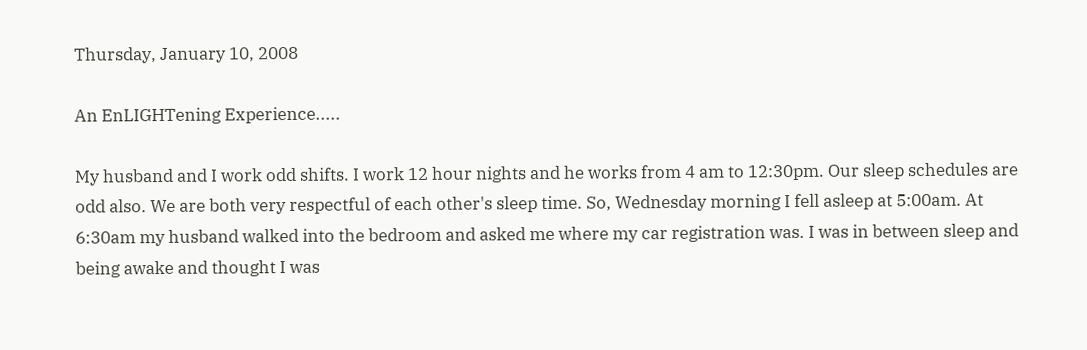Thursday, January 10, 2008

An EnLIGHTening Experience.....

My husband and I work odd shifts. I work 12 hour nights and he works from 4 am to 12:30pm. Our sleep schedules are odd also. We are both very respectful of each other's sleep time. So, Wednesday morning I fell asleep at 5:00am. At 6:30am my husband walked into the bedroom and asked me where my car registration was. I was in between sleep and being awake and thought I was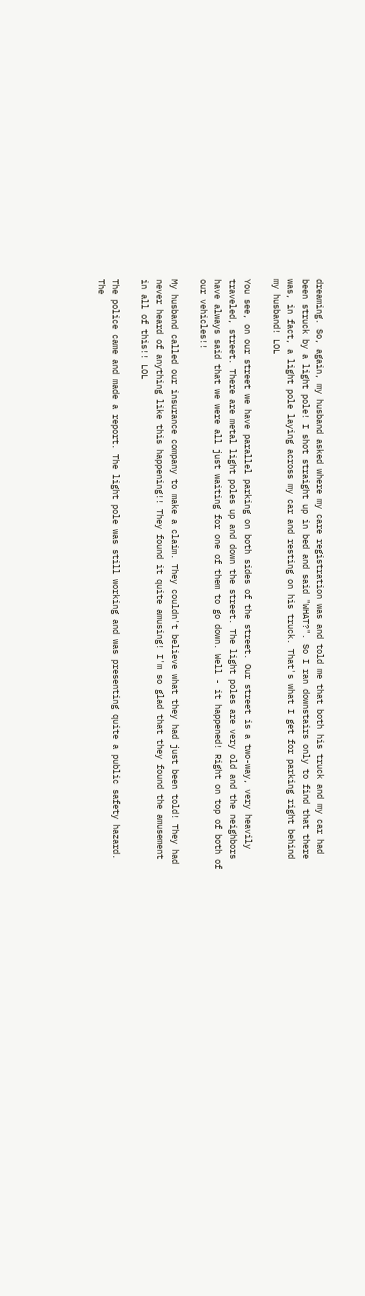dreaming. So, again, my husband asked where my care registration was and told me that both his truck and my car had been struck by a light pole! I shot straight up in bed and said "WHAT?". So I ran downstairs only to find that there was, in fact, a light pole laying across my car and resting on his truck. That's what I get for parking right behind my husband! LOL

You see, on our street we have parallel parking on both sides of the street. Our street is a two-way, very heavily traveled, street. There are metal light poles up and down the street. The light poles are very old and the neighbors have always said that we were all just waiting for one of them to go down. Well - it happened! Right on top of both of our vehicles!!

My husband called our insurance company to make a claim. They couldn't believe what they had just been told! They had never heard of anything like this happening!! They found it quite amusing! I'm so glad that they found the amusement in all of this!! LOL

The police came and made a report. The light pole was still working and was presenting quite a public safety hazard. The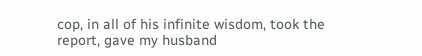cop, in all of his infinite wisdom, took the report, gave my husband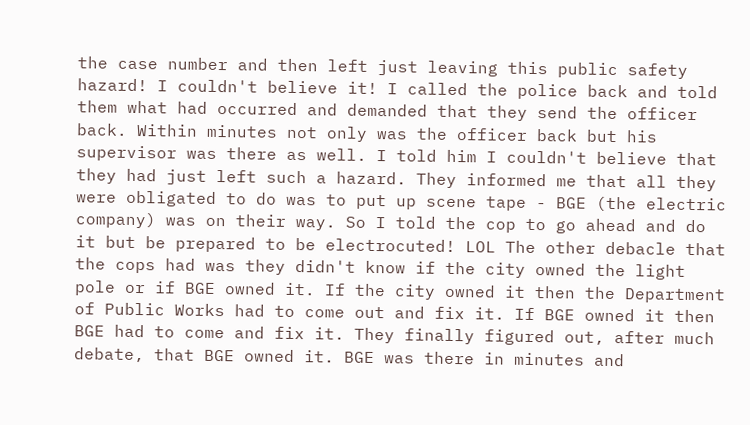the case number and then left just leaving this public safety hazard! I couldn't believe it! I called the police back and told them what had occurred and demanded that they send the officer back. Within minutes not only was the officer back but his supervisor was there as well. I told him I couldn't believe that they had just left such a hazard. They informed me that all they were obligated to do was to put up scene tape - BGE (the electric company) was on their way. So I told the cop to go ahead and do it but be prepared to be electrocuted! LOL The other debacle that the cops had was they didn't know if the city owned the light pole or if BGE owned it. If the city owned it then the Department of Public Works had to come out and fix it. If BGE owned it then BGE had to come and fix it. They finally figured out, after much debate, that BGE owned it. BGE was there in minutes and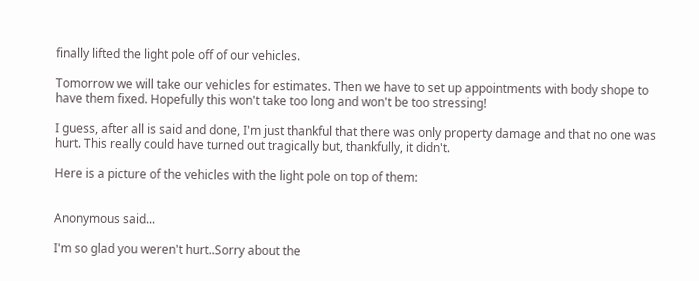finally lifted the light pole off of our vehicles.

Tomorrow we will take our vehicles for estimates. Then we have to set up appointments with body shope to have them fixed. Hopefully this won't take too long and won't be too stressing!

I guess, after all is said and done, I'm just thankful that there was only property damage and that no one was hurt. This really could have turned out tragically but, thankfully, it didn't.

Here is a picture of the vehicles with the light pole on top of them:


Anonymous said...

I'm so glad you weren't hurt..Sorry about the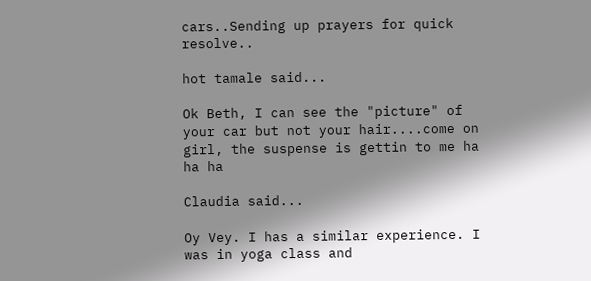cars..Sending up prayers for quick resolve..

hot tamale said...

Ok Beth, I can see the "picture" of your car but not your hair....come on girl, the suspense is gettin to me ha ha ha

Claudia said...

Oy Vey. I has a similar experience. I was in yoga class and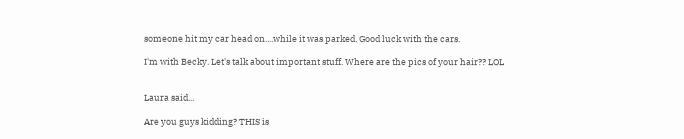someone hit my car head on....while it was parked. Good luck with the cars.

I'm with Becky. Let's talk about important stuff. Where are the pics of your hair?? LOL


Laura said...

Are you guys kidding? THIS is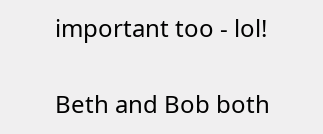important too - lol!

Beth and Bob both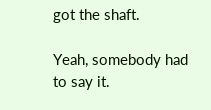got the shaft.

Yeah, somebody had to say it.